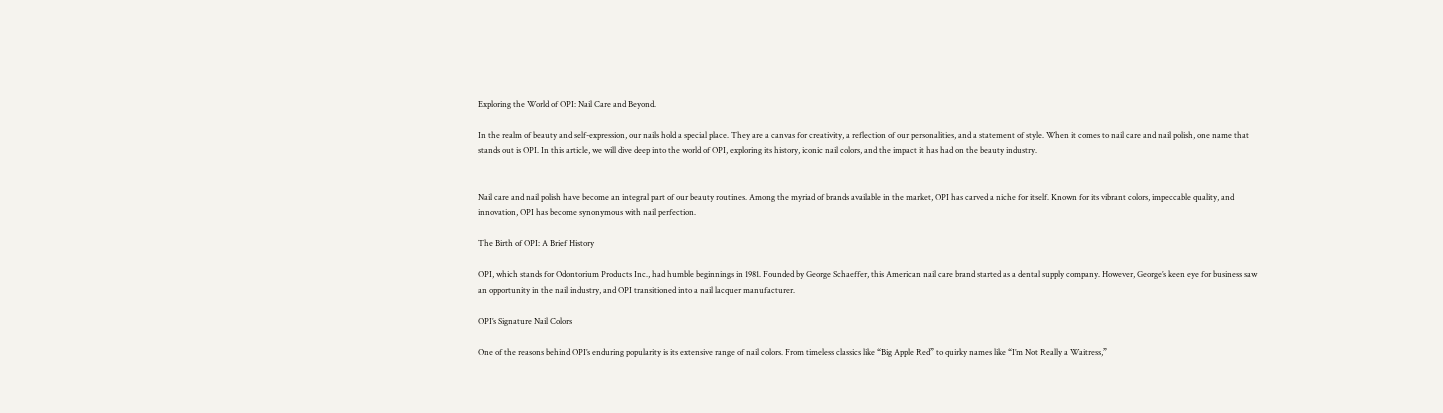Exploring the World of OPI: Nail Care and Beyond.

In the realm of beauty and self-expression, our nails hold a special place. They are a canvas for creativity, a reflection of our personalities, and a statement of style. When it comes to nail care and nail polish, one name that stands out is OPI. In this article, we will dive deep into the world of OPI, exploring its history, iconic nail colors, and the impact it has had on the beauty industry.


Nail care and nail polish have become an integral part of our beauty routines. Among the myriad of brands available in the market, OPI has carved a niche for itself. Known for its vibrant colors, impeccable quality, and innovation, OPI has become synonymous with nail perfection.

The Birth of OPI: A Brief History

OPI, which stands for Odontorium Products Inc., had humble beginnings in 1981. Founded by George Schaeffer, this American nail care brand started as a dental supply company. However, George’s keen eye for business saw an opportunity in the nail industry, and OPI transitioned into a nail lacquer manufacturer.

OPI’s Signature Nail Colors

One of the reasons behind OPI’s enduring popularity is its extensive range of nail colors. From timeless classics like “Big Apple Red” to quirky names like “I’m Not Really a Waitress,”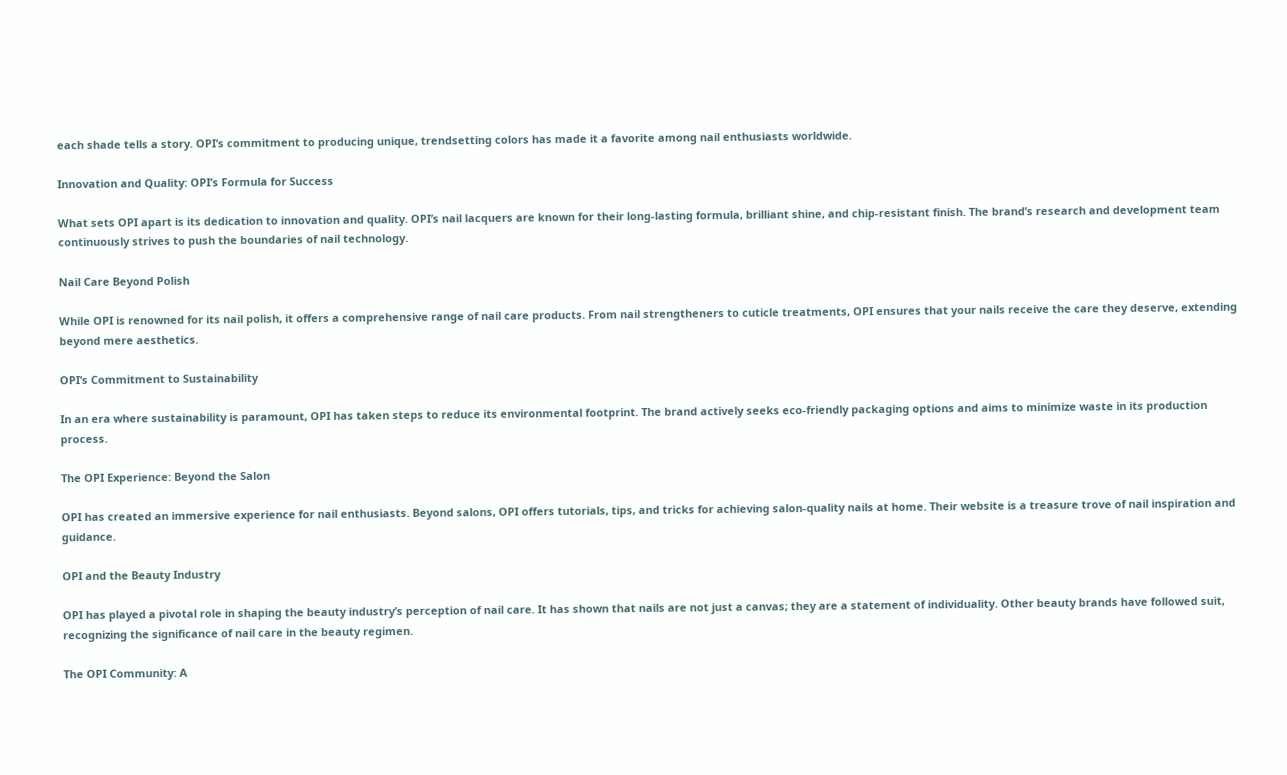each shade tells a story. OPI’s commitment to producing unique, trendsetting colors has made it a favorite among nail enthusiasts worldwide.

Innovation and Quality: OPI’s Formula for Success

What sets OPI apart is its dedication to innovation and quality. OPI’s nail lacquers are known for their long-lasting formula, brilliant shine, and chip-resistant finish. The brand’s research and development team continuously strives to push the boundaries of nail technology.

Nail Care Beyond Polish

While OPI is renowned for its nail polish, it offers a comprehensive range of nail care products. From nail strengtheners to cuticle treatments, OPI ensures that your nails receive the care they deserve, extending beyond mere aesthetics.

OPI’s Commitment to Sustainability

In an era where sustainability is paramount, OPI has taken steps to reduce its environmental footprint. The brand actively seeks eco-friendly packaging options and aims to minimize waste in its production process.

The OPI Experience: Beyond the Salon

OPI has created an immersive experience for nail enthusiasts. Beyond salons, OPI offers tutorials, tips, and tricks for achieving salon-quality nails at home. Their website is a treasure trove of nail inspiration and guidance.

OPI and the Beauty Industry

OPI has played a pivotal role in shaping the beauty industry’s perception of nail care. It has shown that nails are not just a canvas; they are a statement of individuality. Other beauty brands have followed suit, recognizing the significance of nail care in the beauty regimen.

The OPI Community: A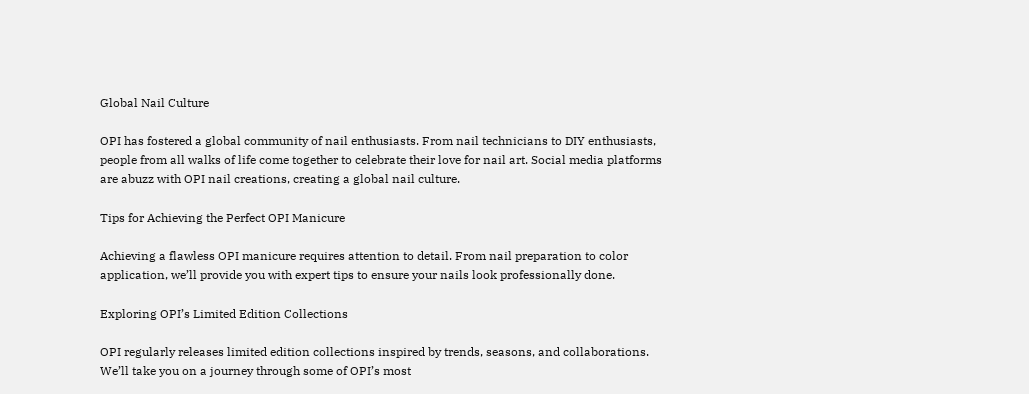Global Nail Culture

OPI has fostered a global community of nail enthusiasts. From nail technicians to DIY enthusiasts, people from all walks of life come together to celebrate their love for nail art. Social media platforms are abuzz with OPI nail creations, creating a global nail culture.

Tips for Achieving the Perfect OPI Manicure

Achieving a flawless OPI manicure requires attention to detail. From nail preparation to color application, we’ll provide you with expert tips to ensure your nails look professionally done.

Exploring OPI’s Limited Edition Collections

OPI regularly releases limited edition collections inspired by trends, seasons, and collaborations. We’ll take you on a journey through some of OPI’s most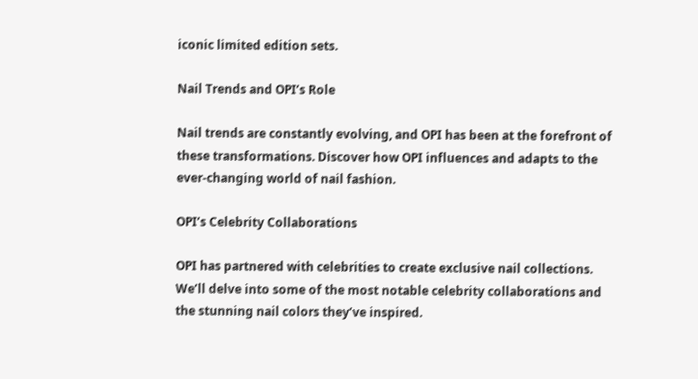iconic limited edition sets.

Nail Trends and OPI’s Role

Nail trends are constantly evolving, and OPI has been at the forefront of these transformations. Discover how OPI influences and adapts to the ever-changing world of nail fashion.

OPI’s Celebrity Collaborations

OPI has partnered with celebrities to create exclusive nail collections. We’ll delve into some of the most notable celebrity collaborations and the stunning nail colors they’ve inspired.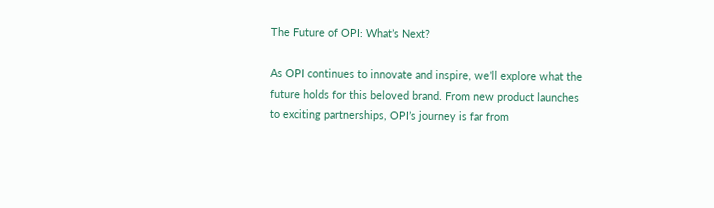The Future of OPI: What’s Next?

As OPI continues to innovate and inspire, we’ll explore what the future holds for this beloved brand. From new product launches to exciting partnerships, OPI’s journey is far from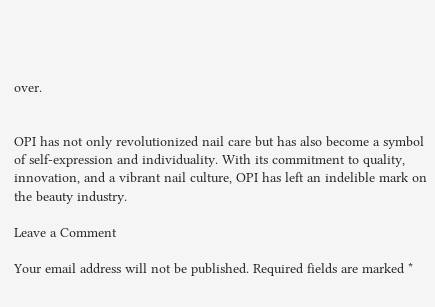over.


OPI has not only revolutionized nail care but has also become a symbol of self-expression and individuality. With its commitment to quality, innovation, and a vibrant nail culture, OPI has left an indelible mark on the beauty industry.

Leave a Comment

Your email address will not be published. Required fields are marked *